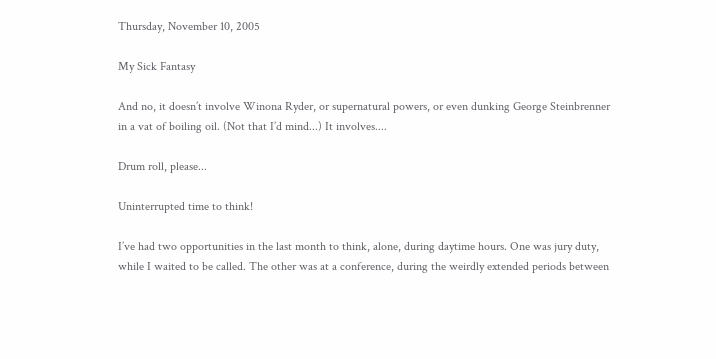Thursday, November 10, 2005

My Sick Fantasy

And no, it doesn’t involve Winona Ryder, or supernatural powers, or even dunking George Steinbrenner in a vat of boiling oil. (Not that I’d mind...) It involves....

Drum roll, please...

Uninterrupted time to think!

I’ve had two opportunities in the last month to think, alone, during daytime hours. One was jury duty, while I waited to be called. The other was at a conference, during the weirdly extended periods between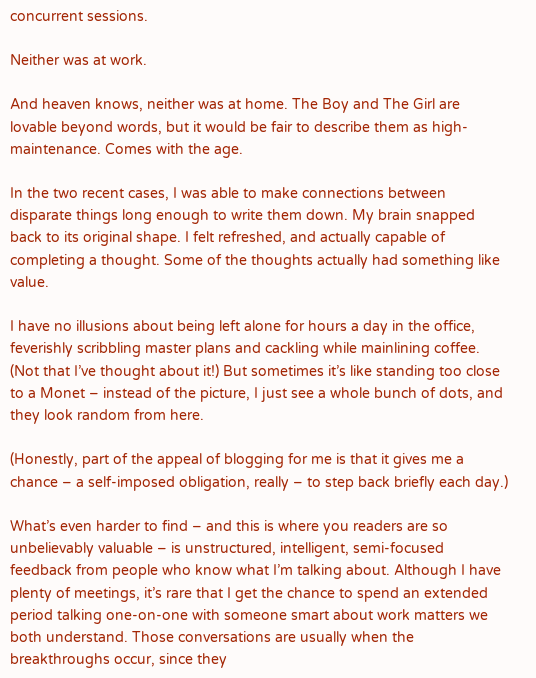concurrent sessions.

Neither was at work.

And heaven knows, neither was at home. The Boy and The Girl are lovable beyond words, but it would be fair to describe them as high-maintenance. Comes with the age.

In the two recent cases, I was able to make connections between disparate things long enough to write them down. My brain snapped back to its original shape. I felt refreshed, and actually capable of completing a thought. Some of the thoughts actually had something like value.

I have no illusions about being left alone for hours a day in the office, feverishly scribbling master plans and cackling while mainlining coffee. (Not that I’ve thought about it!) But sometimes it’s like standing too close to a Monet – instead of the picture, I just see a whole bunch of dots, and they look random from here.

(Honestly, part of the appeal of blogging for me is that it gives me a chance – a self-imposed obligation, really – to step back briefly each day.)

What’s even harder to find – and this is where you readers are so unbelievably valuable – is unstructured, intelligent, semi-focused feedback from people who know what I’m talking about. Although I have plenty of meetings, it’s rare that I get the chance to spend an extended period talking one-on-one with someone smart about work matters we both understand. Those conversations are usually when the breakthroughs occur, since they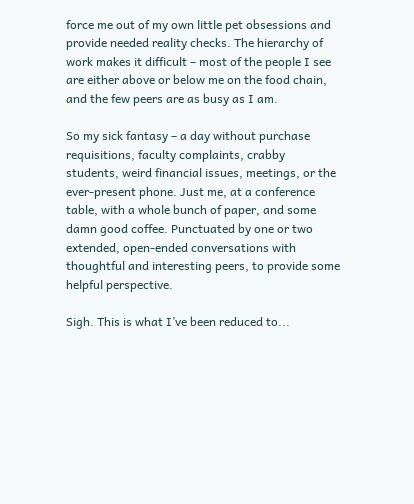force me out of my own little pet obsessions and provide needed reality checks. The hierarchy of work makes it difficult – most of the people I see are either above or below me on the food chain, and the few peers are as busy as I am.

So my sick fantasy – a day without purchase requisitions, faculty complaints, crabby students, weird financial issues, meetings, or the ever-present phone. Just me, at a conference table, with a whole bunch of paper, and some damn good coffee. Punctuated by one or two extended, open-ended conversations with thoughtful and interesting peers, to provide some helpful perspective.

Sigh. This is what I’ve been reduced to...